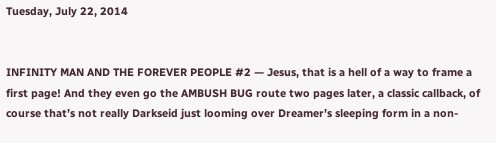Tuesday, July 22, 2014


INFINITY MAN AND THE FOREVER PEOPLE #2 — Jesus, that is a hell of a way to frame a first page! And they even go the AMBUSH BUG route two pages later, a classic callback, of course that’s not really Darkseid just looming over Dreamer’s sleeping form in a non-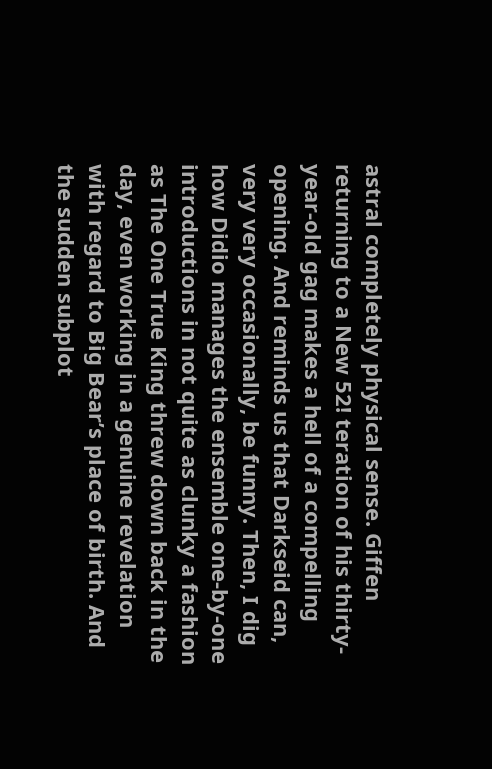astral completely physical sense. Giffen returning to a New 52! teration of his thirty-year-old gag makes a hell of a compelling opening. And reminds us that Darkseid can, very very occasionally, be funny. Then, I dig how Didio manages the ensemble one-by-one introductions in not quite as clunky a fashion as The One True King threw down back in the day, even working in a genuine revelation with regard to Big Bear’s place of birth. And the sudden subplot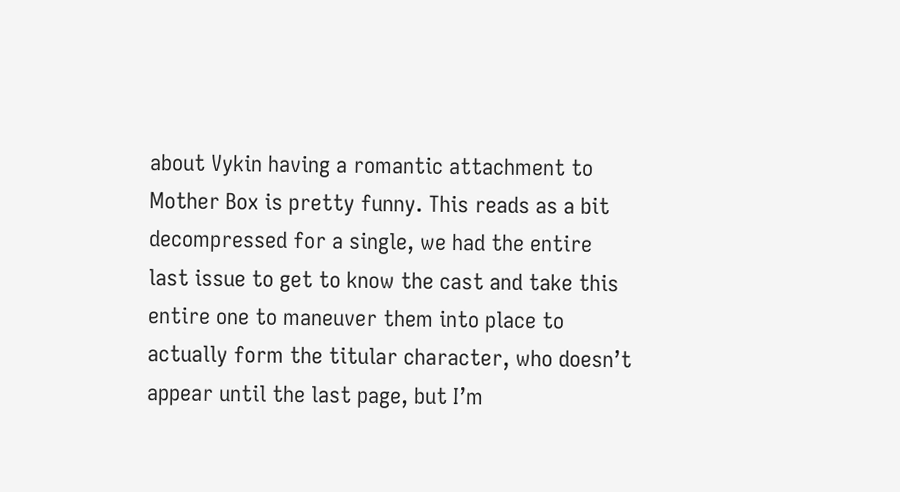about Vykin having a romantic attachment to Mother Box is pretty funny. This reads as a bit decompressed for a single, we had the entire last issue to get to know the cast and take this entire one to maneuver them into place to actually form the titular character, who doesn’t appear until the last page, but I’m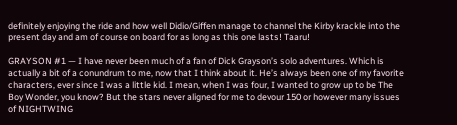definitely enjoying the ride and how well Didio/Giffen manage to channel the Kirby krackle into the present day and am of course on board for as long as this one lasts! Taaru!

GRAYSON #1 — I have never been much of a fan of Dick Grayson’s solo adventures. Which is actually a bit of a conundrum to me, now that I think about it. He’s always been one of my favorite characters, ever since I was a little kid. I mean, when I was four, I wanted to grow up to be The Boy Wonder, you know? But the stars never aligned for me to devour 150 or however many issues of NIGHTWING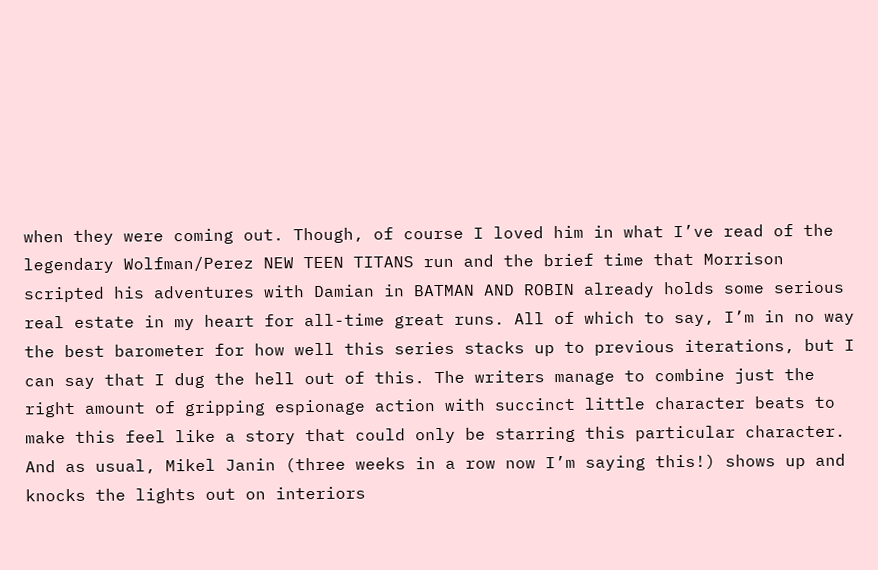when they were coming out. Though, of course I loved him in what I’ve read of the legendary Wolfman/Perez NEW TEEN TITANS run and the brief time that Morrison scripted his adventures with Damian in BATMAN AND ROBIN already holds some serious real estate in my heart for all-time great runs. All of which to say, I’m in no way the best barometer for how well this series stacks up to previous iterations, but I can say that I dug the hell out of this. The writers manage to combine just the right amount of gripping espionage action with succinct little character beats to make this feel like a story that could only be starring this particular character. And as usual, Mikel Janin (three weeks in a row now I’m saying this!) shows up and knocks the lights out on interiors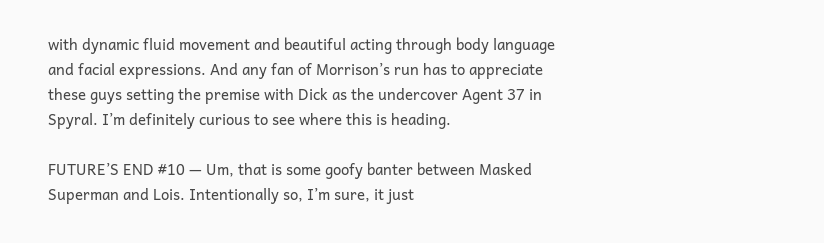with dynamic fluid movement and beautiful acting through body language and facial expressions. And any fan of Morrison’s run has to appreciate these guys setting the premise with Dick as the undercover Agent 37 in Spyral. I’m definitely curious to see where this is heading.

FUTURE’S END #10 — Um, that is some goofy banter between Masked Superman and Lois. Intentionally so, I’m sure, it just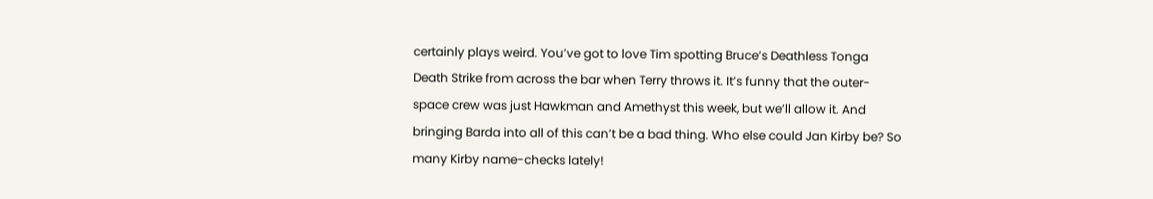certainly plays weird. You’ve got to love Tim spotting Bruce’s Deathless Tonga Death Strike from across the bar when Terry throws it. It’s funny that the outer-space crew was just Hawkman and Amethyst this week, but we’ll allow it. And bringing Barda into all of this can’t be a bad thing. Who else could Jan Kirby be? So many Kirby name-checks lately!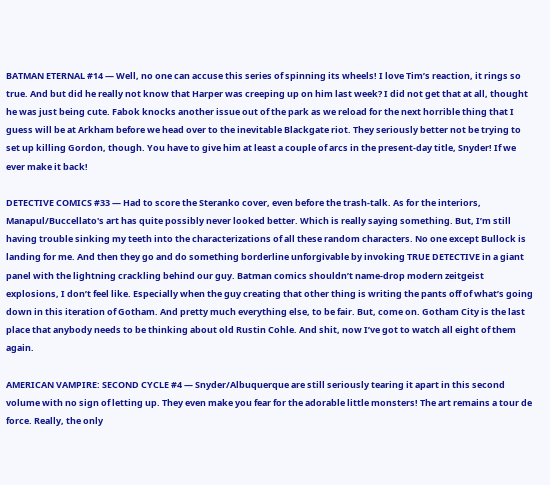BATMAN ETERNAL #14 — Well, no one can accuse this series of spinning its wheels! I love Tim’s reaction, it rings so true. And but did he really not know that Harper was creeping up on him last week? I did not get that at all, thought he was just being cute. Fabok knocks another issue out of the park as we reload for the next horrible thing that I guess will be at Arkham before we head over to the inevitable Blackgate riot. They seriously better not be trying to set up killing Gordon, though. You have to give him at least a couple of arcs in the present-day title, Snyder! If we ever make it back!

DETECTIVE COMICS #33 — Had to score the Steranko cover, even before the trash-talk. As for the interiors, Manapul/Buccellato's art has quite possibly never looked better. Which is really saying something. But, I’m still having trouble sinking my teeth into the characterizations of all these random characters. No one except Bullock is landing for me. And then they go and do something borderline unforgivable by invoking TRUE DETECTIVE in a giant panel with the lightning crackling behind our guy. Batman comics shouldn’t name-drop modern zeitgeist explosions, I don’t feel like. Especially when the guy creating that other thing is writing the pants off of what’s going down in this iteration of Gotham. And pretty much everything else, to be fair. But, come on. Gotham City is the last place that anybody needs to be thinking about old Rustin Cohle. And shit, now I’ve got to watch all eight of them again.

AMERICAN VAMPIRE: SECOND CYCLE #4 — Snyder/Albuquerque are still seriously tearing it apart in this second volume with no sign of letting up. They even make you fear for the adorable little monsters! The art remains a tour de force. Really, the only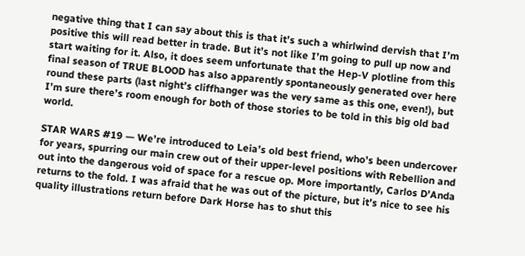negative thing that I can say about this is that it’s such a whirlwind dervish that I’m positive this will read better in trade. But it’s not like I’m going to pull up now and start waiting for it. Also, it does seem unfortunate that the Hep-V plotline from this final season of TRUE BLOOD has also apparently spontaneously generated over here round these parts (last night’s cliffhanger was the very same as this one, even!), but I’m sure there’s room enough for both of those stories to be told in this big old bad world.

STAR WARS #19 — We’re introduced to Leia’s old best friend, who’s been undercover for years, spurring our main crew out of their upper-level positions with Rebellion and out into the dangerous void of space for a rescue op. More importantly, Carlos D’Anda returns to the fold. I was afraid that he was out of the picture, but it’s nice to see his quality illustrations return before Dark Horse has to shut this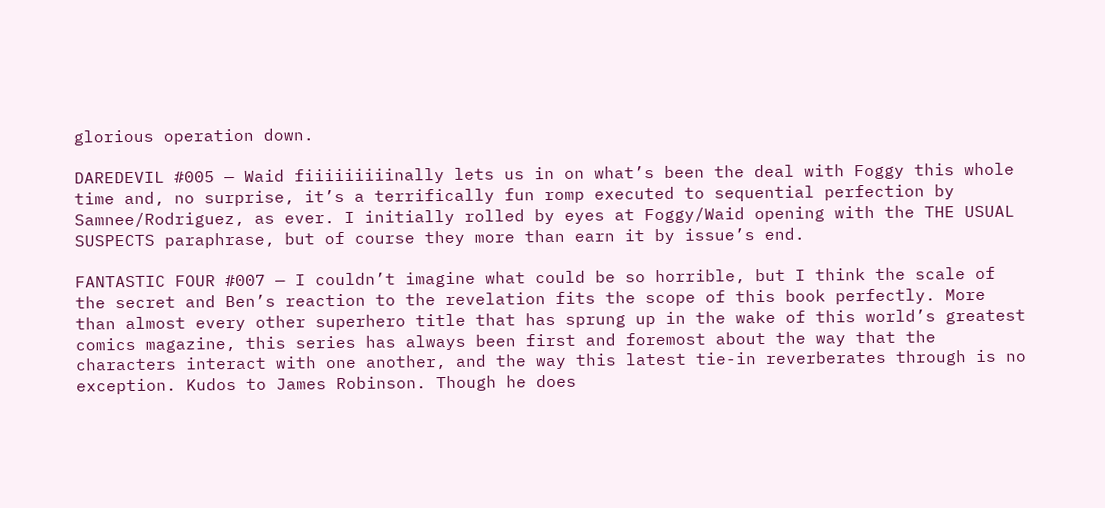glorious operation down.

DAREDEVIL #005 — Waid fiiiiiiiiinally lets us in on what’s been the deal with Foggy this whole time and, no surprise, it’s a terrifically fun romp executed to sequential perfection by Samnee/Rodriguez, as ever. I initially rolled by eyes at Foggy/Waid opening with the THE USUAL SUSPECTS paraphrase, but of course they more than earn it by issue’s end.

FANTASTIC FOUR #007 — I couldn’t imagine what could be so horrible, but I think the scale of the secret and Ben’s reaction to the revelation fits the scope of this book perfectly. More than almost every other superhero title that has sprung up in the wake of this world’s greatest comics magazine, this series has always been first and foremost about the way that the characters interact with one another, and the way this latest tie-in reverberates through is no exception. Kudos to James Robinson. Though he does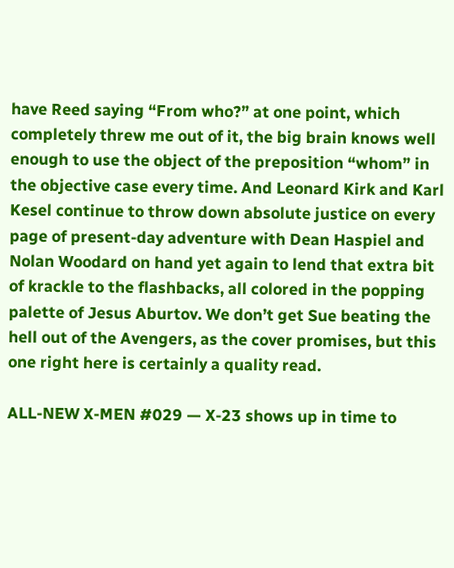have Reed saying “From who?” at one point, which completely threw me out of it, the big brain knows well enough to use the object of the preposition “whom” in the objective case every time. And Leonard Kirk and Karl Kesel continue to throw down absolute justice on every page of present-day adventure with Dean Haspiel and Nolan Woodard on hand yet again to lend that extra bit of krackle to the flashbacks, all colored in the popping palette of Jesus Aburtov. We don’t get Sue beating the hell out of the Avengers, as the cover promises, but this one right here is certainly a quality read.

ALL-NEW X-MEN #029 — X-23 shows up in time to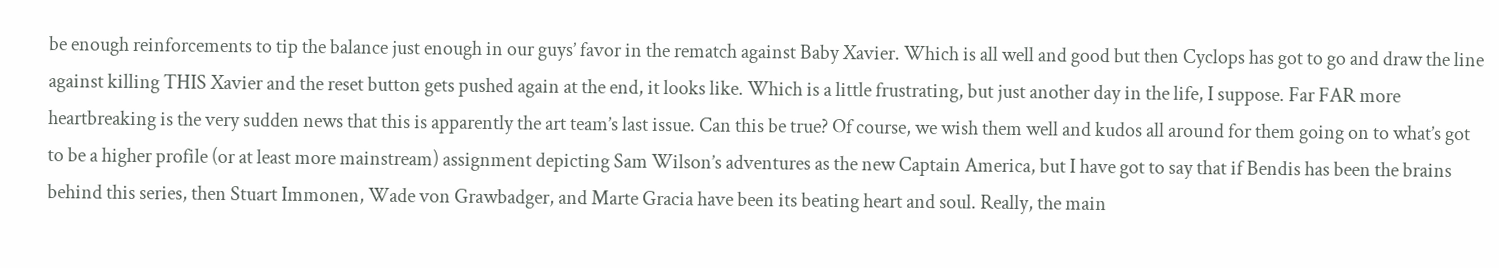be enough reinforcements to tip the balance just enough in our guys’ favor in the rematch against Baby Xavier. Which is all well and good but then Cyclops has got to go and draw the line against killing THIS Xavier and the reset button gets pushed again at the end, it looks like. Which is a little frustrating, but just another day in the life, I suppose. Far FAR more heartbreaking is the very sudden news that this is apparently the art team’s last issue. Can this be true? Of course, we wish them well and kudos all around for them going on to what’s got to be a higher profile (or at least more mainstream) assignment depicting Sam Wilson’s adventures as the new Captain America, but I have got to say that if Bendis has been the brains behind this series, then Stuart Immonen, Wade von Grawbadger, and Marte Gracia have been its beating heart and soul. Really, the main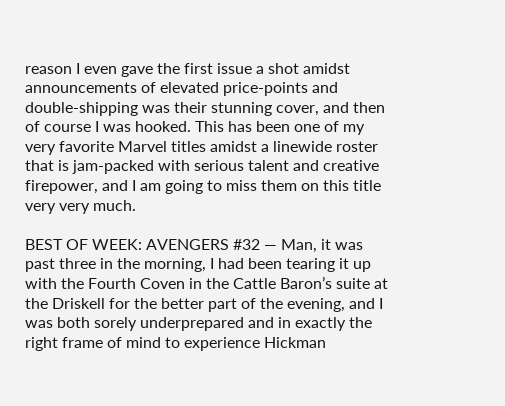reason I even gave the first issue a shot amidst announcements of elevated price-points and double-shipping was their stunning cover, and then of course I was hooked. This has been one of my very favorite Marvel titles amidst a linewide roster that is jam-packed with serious talent and creative firepower, and I am going to miss them on this title very very much.

BEST OF WEEK: AVENGERS #32 — Man, it was past three in the morning, I had been tearing it up with the Fourth Coven in the Cattle Baron’s suite at the Driskell for the better part of the evening, and I was both sorely underprepared and in exactly the right frame of mind to experience Hickman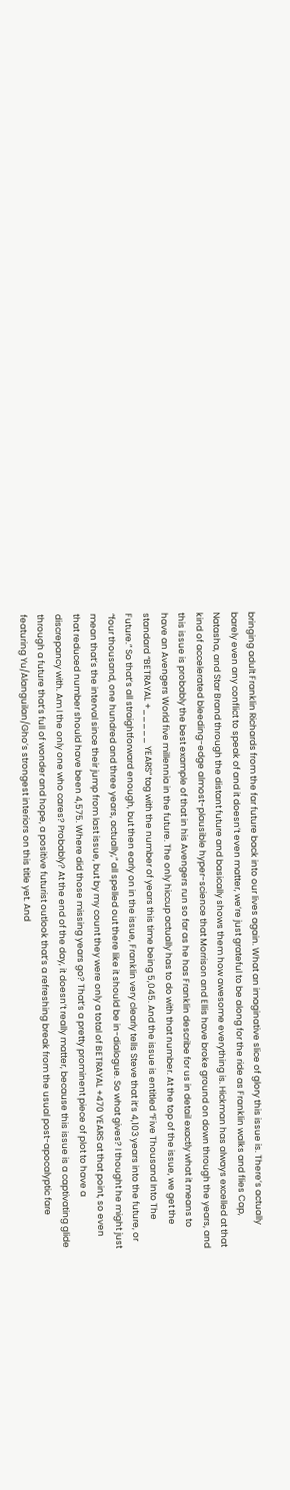bringing adult Franklin Richards from the far future back into our lives again. What an imaginative slice of glory this issue is. There’s actually barely even any conflict to speak of and it doesn’t even matter, we’re just grateful to be along for the ride as Franklin walks and flies Cap, Natasha, and Star Brand through the distant future and basically shows them how awesome everything is. Hickman has always excelled at that kind of accelerated bleeding-edge almost-plausible hyper-science that Morrison and Ellis have broke ground on down through the years, and this issue is probably the best example of that in his Avengers run so far as he has Franklin describe for us in detail exactly what it means to have an Avengers World five millennia in the future. The only hiccup actually has to do with that number. At the top of the issue, we get the standard “BETRAYAL +_____ YEARS” tag with the number of years this time being 5,045. And the issue is entitled “Five Thousand Into The Future.” So that’s all straightforward enough, but then early on in the issue, Franklin very clearly tells Steve that it’s 4,103 years into the future, or “four thousand, one hundred and three years, actually,” all spelled out there like it should be in-dialogue. So what gives? I thought he might just mean that’s the interval since their jump from last issue, but by my count they were only a total of BETRAYAL +470 YEARS at that point, so even that reduced number should have been 4,575. Where did those missing years go? That’s a pretty prominent piece of plot to have a discrepancy with. Am I the only one who cares? Probably? At the end of the day, it doesn’t really matter, because this issue is a captivating glide through a future that’s full of wonder and hope, a positive futurist outlook that’s a refreshing break from the usual post-apocalyptic fare featuring Yu/Alanguilan/Gho’s strongest interiors on this title yet. And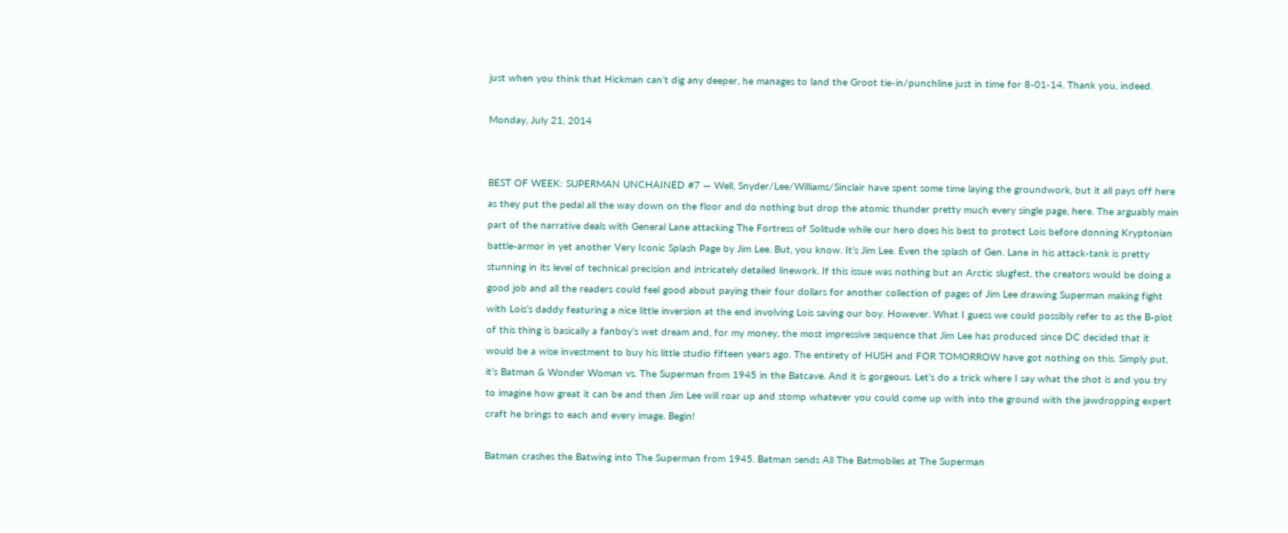just when you think that Hickman can’t dig any deeper, he manages to land the Groot tie-in/punchline just in time for 8-01-14. Thank you, indeed.

Monday, July 21, 2014


BEST OF WEEK: SUPERMAN UNCHAINED #7 — Well, Snyder/Lee/Williams/Sinclair have spent some time laying the groundwork, but it all pays off here as they put the pedal all the way down on the floor and do nothing but drop the atomic thunder pretty much every single page, here. The arguably main part of the narrative deals with General Lane attacking The Fortress of Solitude while our hero does his best to protect Lois before donning Kryptonian battle-armor in yet another Very Iconic Splash Page by Jim Lee. But, you know. It’s Jim Lee. Even the splash of Gen. Lane in his attack-tank is pretty stunning in its level of technical precision and intricately detailed linework. If this issue was nothing but an Arctic slugfest, the creators would be doing a good job and all the readers could feel good about paying their four dollars for another collection of pages of Jim Lee drawing Superman making fight with Lois’s daddy featuring a nice little inversion at the end involving Lois saving our boy. However. What I guess we could possibly refer to as the B-plot of this thing is basically a fanboy’s wet dream and, for my money, the most impressive sequence that Jim Lee has produced since DC decided that it would be a wise investment to buy his little studio fifteen years ago. The entirety of HUSH and FOR TOMORROW have got nothing on this. Simply put, it’s Batman & Wonder Woman vs. The Superman from 1945 in the Batcave. And it is gorgeous. Let’s do a trick where I say what the shot is and you try to imagine how great it can be and then Jim Lee will roar up and stomp whatever you could come up with into the ground with the jawdropping expert craft he brings to each and every image. Begin!

Batman crashes the Batwing into The Superman from 1945. Batman sends All The Batmobiles at The Superman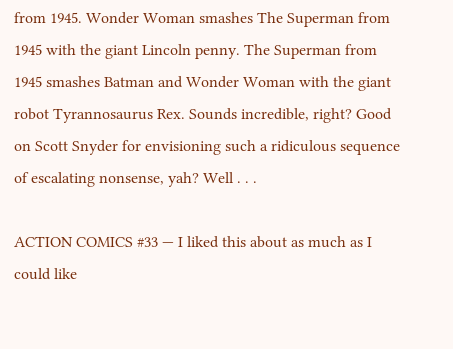from 1945. Wonder Woman smashes The Superman from 1945 with the giant Lincoln penny. The Superman from 1945 smashes Batman and Wonder Woman with the giant robot Tyrannosaurus Rex. Sounds incredible, right? Good on Scott Snyder for envisioning such a ridiculous sequence of escalating nonsense, yah? Well . . .

ACTION COMICS #33 — I liked this about as much as I could like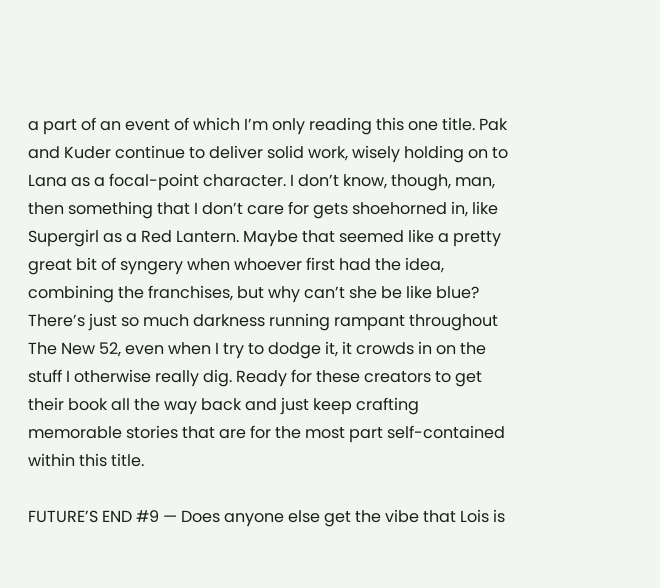a part of an event of which I’m only reading this one title. Pak and Kuder continue to deliver solid work, wisely holding on to Lana as a focal-point character. I don’t know, though, man, then something that I don’t care for gets shoehorned in, like Supergirl as a Red Lantern. Maybe that seemed like a pretty great bit of syngery when whoever first had the idea, combining the franchises, but why can’t she be like blue? There’s just so much darkness running rampant throughout The New 52, even when I try to dodge it, it crowds in on the stuff I otherwise really dig. Ready for these creators to get their book all the way back and just keep crafting memorable stories that are for the most part self-contained within this title.

FUTURE’S END #9 — Does anyone else get the vibe that Lois is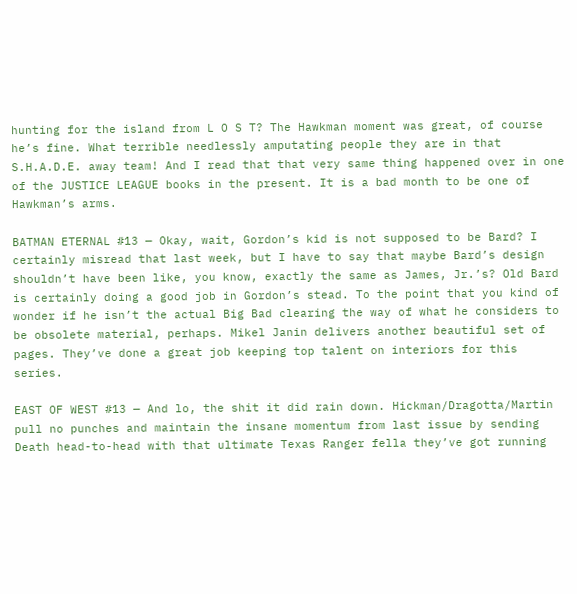hunting for the island from L O S T? The Hawkman moment was great, of course he’s fine. What terrible needlessly amputating people they are in that S.H.A.D.E. away team! And I read that that very same thing happened over in one of the JUSTICE LEAGUE books in the present. It is a bad month to be one of Hawkman’s arms.

BATMAN ETERNAL #13 — Okay, wait, Gordon’s kid is not supposed to be Bard? I certainly misread that last week, but I have to say that maybe Bard’s design shouldn’t have been like, you know, exactly the same as James, Jr.’s? Old Bard is certainly doing a good job in Gordon’s stead. To the point that you kind of wonder if he isn’t the actual Big Bad clearing the way of what he considers to be obsolete material, perhaps. Mikel Janin delivers another beautiful set of pages. They’ve done a great job keeping top talent on interiors for this series.

EAST OF WEST #13 — And lo, the shit it did rain down. Hickman/Dragotta/Martin pull no punches and maintain the insane momentum from last issue by sending Death head-to-head with that ultimate Texas Ranger fella they’ve got running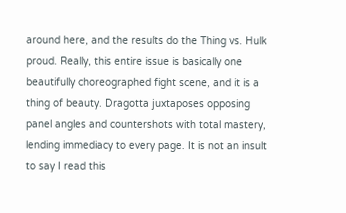around here, and the results do the Thing vs. Hulk proud. Really, this entire issue is basically one beautifully choreographed fight scene, and it is a thing of beauty. Dragotta juxtaposes opposing panel angles and countershots with total mastery, lending immediacy to every page. It is not an insult to say I read this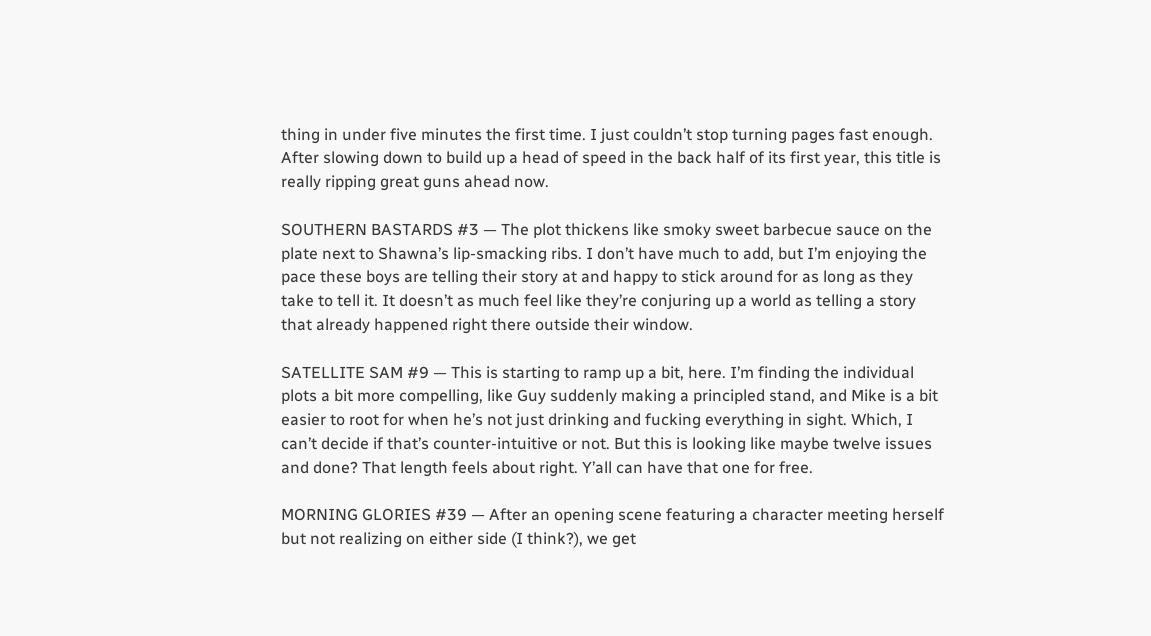thing in under five minutes the first time. I just couldn’t stop turning pages fast enough. After slowing down to build up a head of speed in the back half of its first year, this title is really ripping great guns ahead now.

SOUTHERN BASTARDS #3 — The plot thickens like smoky sweet barbecue sauce on the plate next to Shawna’s lip-smacking ribs. I don’t have much to add, but I’m enjoying the pace these boys are telling their story at and happy to stick around for as long as they take to tell it. It doesn’t as much feel like they’re conjuring up a world as telling a story that already happened right there outside their window.

SATELLITE SAM #9 — This is starting to ramp up a bit, here. I’m finding the individual plots a bit more compelling, like Guy suddenly making a principled stand, and Mike is a bit easier to root for when he’s not just drinking and fucking everything in sight. Which, I can’t decide if that’s counter-intuitive or not. But this is looking like maybe twelve issues and done? That length feels about right. Y’all can have that one for free.

MORNING GLORIES #39 — After an opening scene featuring a character meeting herself but not realizing on either side (I think?), we get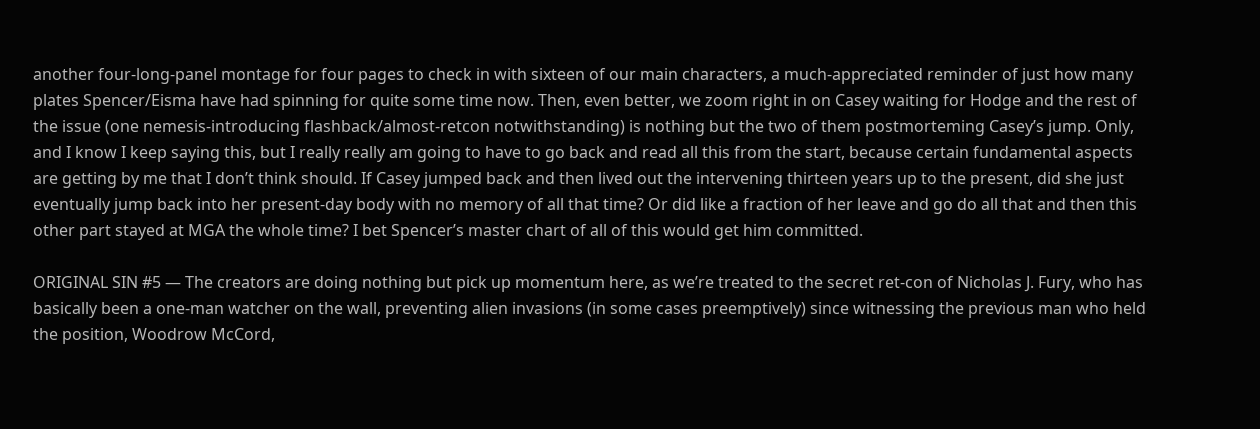another four-long-panel montage for four pages to check in with sixteen of our main characters, a much-appreciated reminder of just how many plates Spencer/Eisma have had spinning for quite some time now. Then, even better, we zoom right in on Casey waiting for Hodge and the rest of the issue (one nemesis-introducing flashback/almost-retcon notwithstanding) is nothing but the two of them postmorteming Casey’s jump. Only, and I know I keep saying this, but I really really am going to have to go back and read all this from the start, because certain fundamental aspects are getting by me that I don’t think should. If Casey jumped back and then lived out the intervening thirteen years up to the present, did she just eventually jump back into her present-day body with no memory of all that time? Or did like a fraction of her leave and go do all that and then this other part stayed at MGA the whole time? I bet Spencer’s master chart of all of this would get him committed.

ORIGINAL SIN #5 — The creators are doing nothing but pick up momentum here, as we’re treated to the secret ret-con of Nicholas J. Fury, who has basically been a one-man watcher on the wall, preventing alien invasions (in some cases preemptively) since witnessing the previous man who held the position, Woodrow McCord,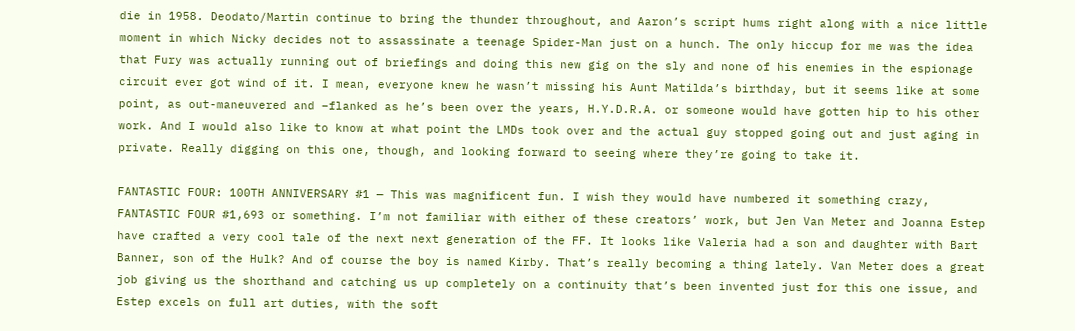die in 1958. Deodato/Martin continue to bring the thunder throughout, and Aaron’s script hums right along with a nice little moment in which Nicky decides not to assassinate a teenage Spider-Man just on a hunch. The only hiccup for me was the idea that Fury was actually running out of briefings and doing this new gig on the sly and none of his enemies in the espionage circuit ever got wind of it. I mean, everyone knew he wasn’t missing his Aunt Matilda’s birthday, but it seems like at some point, as out-maneuvered and –flanked as he’s been over the years, H.Y.D.R.A. or someone would have gotten hip to his other work. And I would also like to know at what point the LMDs took over and the actual guy stopped going out and just aging in private. Really digging on this one, though, and looking forward to seeing where they’re going to take it.

FANTASTIC FOUR: 100TH ANNIVERSARY #1 — This was magnificent fun. I wish they would have numbered it something crazy, FANTASTIC FOUR #1,693 or something. I’m not familiar with either of these creators’ work, but Jen Van Meter and Joanna Estep have crafted a very cool tale of the next next generation of the FF. It looks like Valeria had a son and daughter with Bart Banner, son of the Hulk? And of course the boy is named Kirby. That’s really becoming a thing lately. Van Meter does a great job giving us the shorthand and catching us up completely on a continuity that’s been invented just for this one issue, and Estep excels on full art duties, with the soft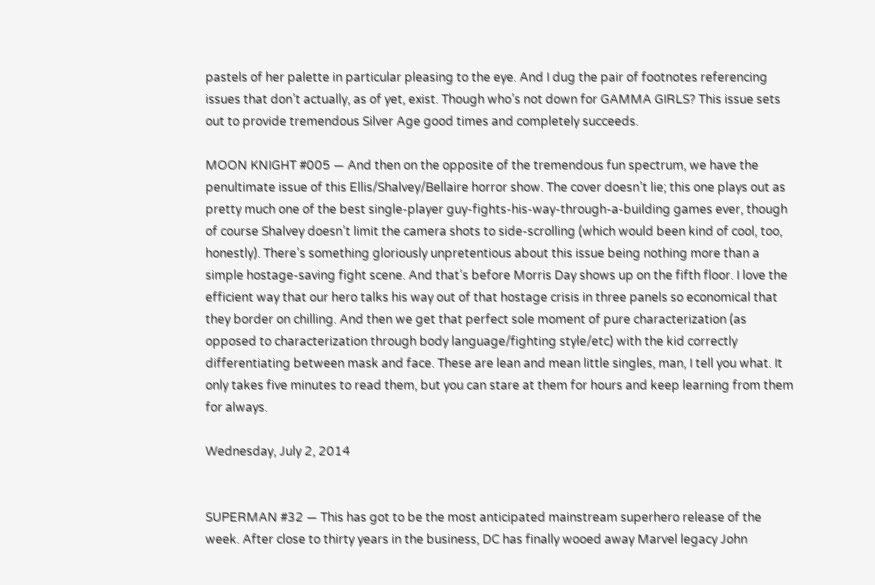pastels of her palette in particular pleasing to the eye. And I dug the pair of footnotes referencing issues that don’t actually, as of yet, exist. Though who’s not down for GAMMA GIRLS? This issue sets out to provide tremendous Silver Age good times and completely succeeds.

MOON KNIGHT #005 — And then on the opposite of the tremendous fun spectrum, we have the penultimate issue of this Ellis/Shalvey/Bellaire horror show. The cover doesn’t lie; this one plays out as pretty much one of the best single-player guy-fights-his-way-through-a-building games ever, though of course Shalvey doesn’t limit the camera shots to side-scrolling (which would been kind of cool, too, honestly). There’s something gloriously unpretentious about this issue being nothing more than a simple hostage-saving fight scene. And that’s before Morris Day shows up on the fifth floor. I love the efficient way that our hero talks his way out of that hostage crisis in three panels so economical that they border on chilling. And then we get that perfect sole moment of pure characterization (as opposed to characterization through body language/fighting style/etc) with the kid correctly differentiating between mask and face. These are lean and mean little singles, man, I tell you what. It only takes five minutes to read them, but you can stare at them for hours and keep learning from them for always.

Wednesday, July 2, 2014


SUPERMAN #32 — This has got to be the most anticipated mainstream superhero release of the week. After close to thirty years in the business, DC has finally wooed away Marvel legacy John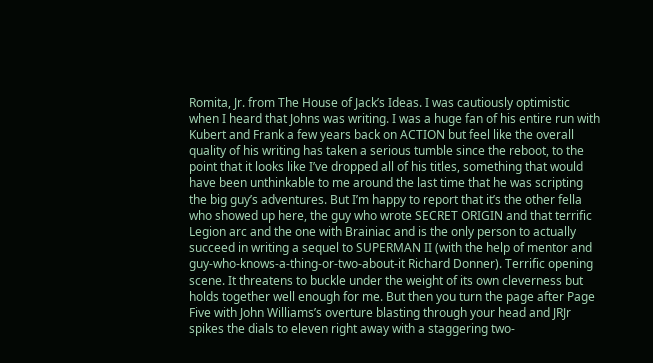Romita, Jr. from The House of Jack’s Ideas. I was cautiously optimistic when I heard that Johns was writing. I was a huge fan of his entire run with Kubert and Frank a few years back on ACTION but feel like the overall quality of his writing has taken a serious tumble since the reboot, to the point that it looks like I’ve dropped all of his titles, something that would have been unthinkable to me around the last time that he was scripting the big guy’s adventures. But I’m happy to report that it’s the other fella who showed up here, the guy who wrote SECRET ORIGIN and that terrific Legion arc and the one with Brainiac and is the only person to actually succeed in writing a sequel to SUPERMAN II (with the help of mentor and guy-who-knows-a-thing-or-two-about-it Richard Donner). Terrific opening scene. It threatens to buckle under the weight of its own cleverness but holds together well enough for me. But then you turn the page after Page Five with John Williams’s overture blasting through your head and JRJr spikes the dials to eleven right away with a staggering two-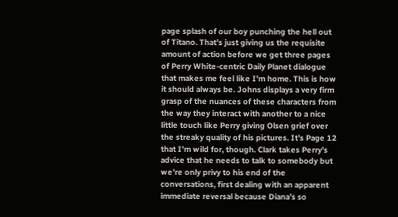page splash of our boy punching the hell out of Titano. That’s just giving us the requisite amount of action before we get three pages of Perry White-centric Daily Planet dialogue that makes me feel like I’m home. This is how it should always be. Johns displays a very firm grasp of the nuances of these characters from the way they interact with another to a nice little touch like Perry giving Olsen grief over the streaky quality of his pictures. It’s Page 12 that I’m wild for, though. Clark takes Perry’s advice that he needs to talk to somebody but we’re only privy to his end of the conversations, first dealing with an apparent immediate reversal because Diana’s so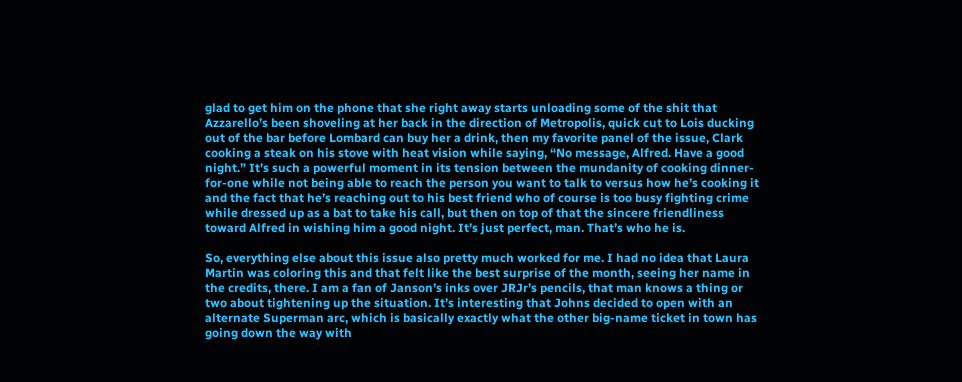glad to get him on the phone that she right away starts unloading some of the shit that Azzarello’s been shoveling at her back in the direction of Metropolis, quick cut to Lois ducking out of the bar before Lombard can buy her a drink, then my favorite panel of the issue, Clark cooking a steak on his stove with heat vision while saying, “No message, Alfred. Have a good night.” It’s such a powerful moment in its tension between the mundanity of cooking dinner-for-one while not being able to reach the person you want to talk to versus how he’s cooking it and the fact that he’s reaching out to his best friend who of course is too busy fighting crime while dressed up as a bat to take his call, but then on top of that the sincere friendliness toward Alfred in wishing him a good night. It’s just perfect, man. That’s who he is.

So, everything else about this issue also pretty much worked for me. I had no idea that Laura Martin was coloring this and that felt like the best surprise of the month, seeing her name in the credits, there. I am a fan of Janson’s inks over JRJr’s pencils, that man knows a thing or two about tightening up the situation. It’s interesting that Johns decided to open with an alternate Superman arc, which is basically exactly what the other big-name ticket in town has going down the way with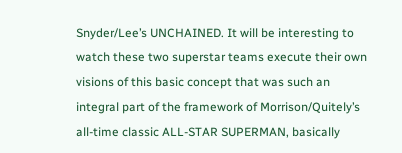Snyder/Lee’s UNCHAINED. It will be interesting to watch these two superstar teams execute their own visions of this basic concept that was such an integral part of the framework of Morrison/Quitely’s all-time classic ALL-STAR SUPERMAN, basically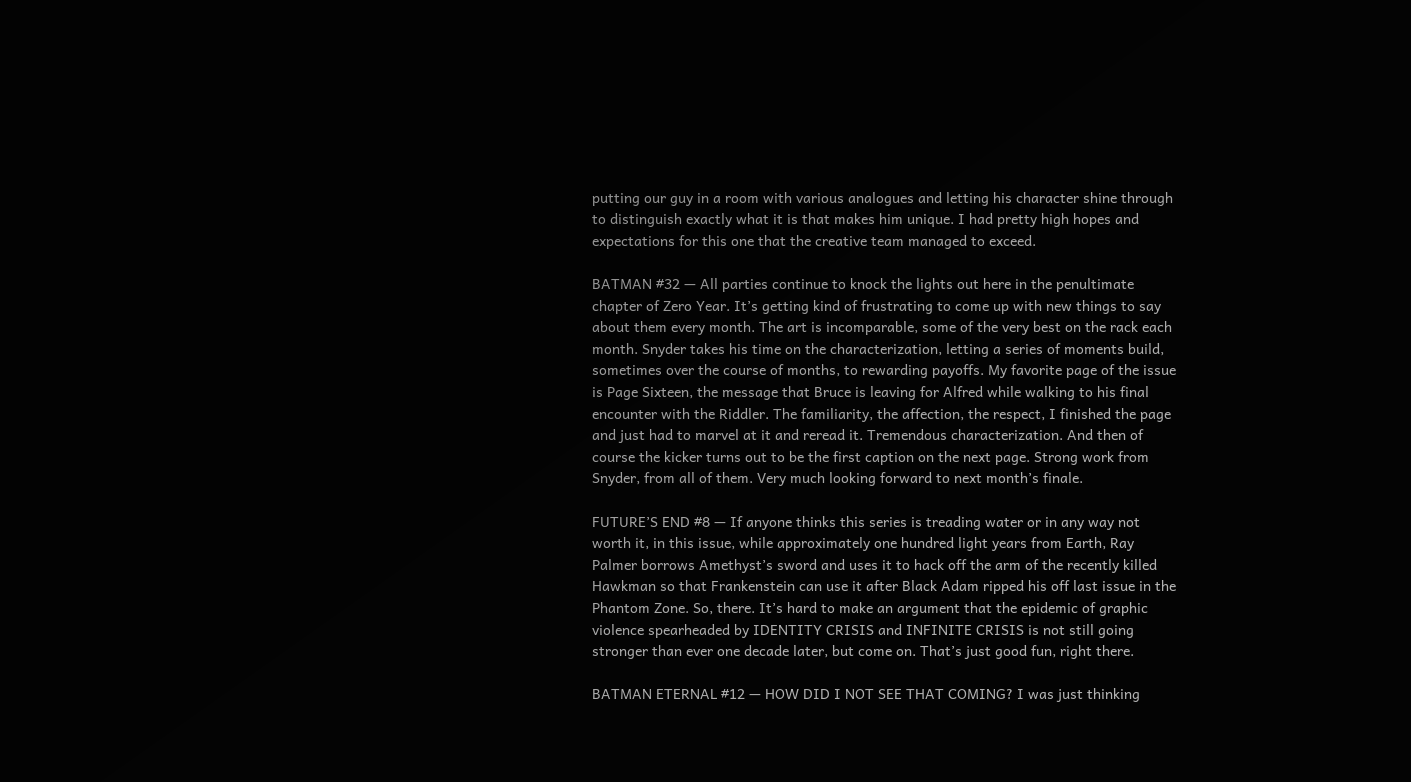putting our guy in a room with various analogues and letting his character shine through to distinguish exactly what it is that makes him unique. I had pretty high hopes and expectations for this one that the creative team managed to exceed.

BATMAN #32 — All parties continue to knock the lights out here in the penultimate chapter of Zero Year. It’s getting kind of frustrating to come up with new things to say about them every month. The art is incomparable, some of the very best on the rack each month. Snyder takes his time on the characterization, letting a series of moments build, sometimes over the course of months, to rewarding payoffs. My favorite page of the issue is Page Sixteen, the message that Bruce is leaving for Alfred while walking to his final encounter with the Riddler. The familiarity, the affection, the respect, I finished the page and just had to marvel at it and reread it. Tremendous characterization. And then of course the kicker turns out to be the first caption on the next page. Strong work from Snyder, from all of them. Very much looking forward to next month’s finale.

FUTURE’S END #8 — If anyone thinks this series is treading water or in any way not worth it, in this issue, while approximately one hundred light years from Earth, Ray Palmer borrows Amethyst’s sword and uses it to hack off the arm of the recently killed Hawkman so that Frankenstein can use it after Black Adam ripped his off last issue in the Phantom Zone. So, there. It’s hard to make an argument that the epidemic of graphic violence spearheaded by IDENTITY CRISIS and INFINITE CRISIS is not still going stronger than ever one decade later, but come on. That’s just good fun, right there.

BATMAN ETERNAL #12 — HOW DID I NOT SEE THAT COMING? I was just thinking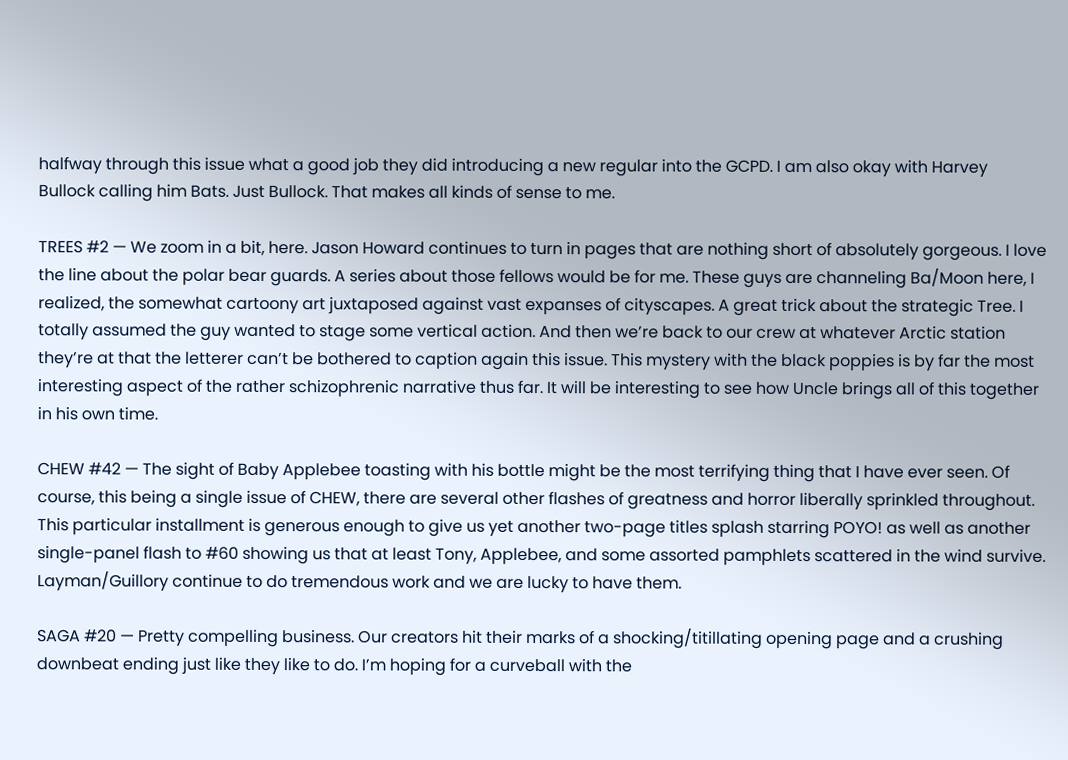halfway through this issue what a good job they did introducing a new regular into the GCPD. I am also okay with Harvey Bullock calling him Bats. Just Bullock. That makes all kinds of sense to me.

TREES #2 — We zoom in a bit, here. Jason Howard continues to turn in pages that are nothing short of absolutely gorgeous. I love the line about the polar bear guards. A series about those fellows would be for me. These guys are channeling Ba/Moon here, I realized, the somewhat cartoony art juxtaposed against vast expanses of cityscapes. A great trick about the strategic Tree. I totally assumed the guy wanted to stage some vertical action. And then we’re back to our crew at whatever Arctic station they’re at that the letterer can’t be bothered to caption again this issue. This mystery with the black poppies is by far the most interesting aspect of the rather schizophrenic narrative thus far. It will be interesting to see how Uncle brings all of this together in his own time.

CHEW #42 — The sight of Baby Applebee toasting with his bottle might be the most terrifying thing that I have ever seen. Of course, this being a single issue of CHEW, there are several other flashes of greatness and horror liberally sprinkled throughout. This particular installment is generous enough to give us yet another two-page titles splash starring POYO! as well as another single-panel flash to #60 showing us that at least Tony, Applebee, and some assorted pamphlets scattered in the wind survive. Layman/Guillory continue to do tremendous work and we are lucky to have them.

SAGA #20 — Pretty compelling business. Our creators hit their marks of a shocking/titillating opening page and a crushing downbeat ending just like they like to do. I’m hoping for a curveball with the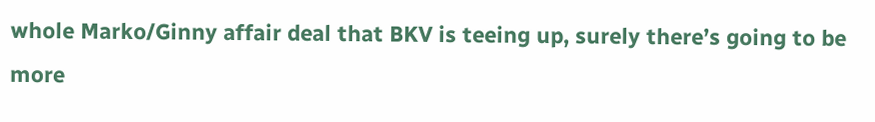whole Marko/Ginny affair deal that BKV is teeing up, surely there’s going to be more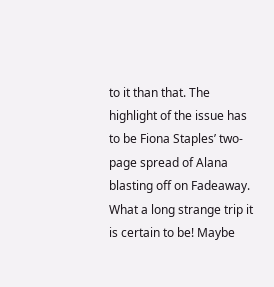to it than that. The highlight of the issue has to be Fiona Staples’ two-page spread of Alana blasting off on Fadeaway. What a long strange trip it is certain to be! Maybe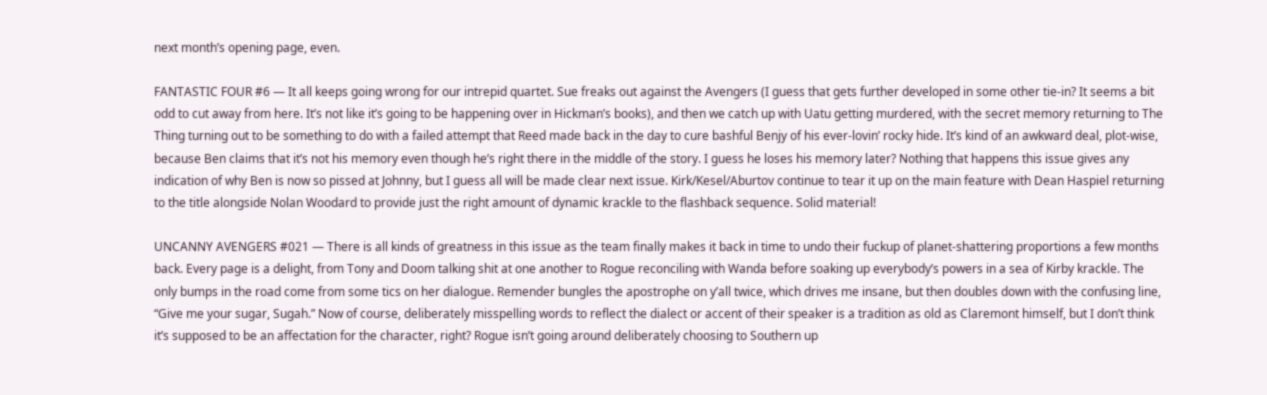next month’s opening page, even.

FANTASTIC FOUR #6 — It all keeps going wrong for our intrepid quartet. Sue freaks out against the Avengers (I guess that gets further developed in some other tie-in? It seems a bit odd to cut away from here. It’s not like it’s going to be happening over in Hickman’s books), and then we catch up with Uatu getting murdered, with the secret memory returning to The Thing turning out to be something to do with a failed attempt that Reed made back in the day to cure bashful Benjy of his ever-lovin’ rocky hide. It’s kind of an awkward deal, plot-wise, because Ben claims that it’s not his memory even though he’s right there in the middle of the story. I guess he loses his memory later? Nothing that happens this issue gives any indication of why Ben is now so pissed at Johnny, but I guess all will be made clear next issue. Kirk/Kesel/Aburtov continue to tear it up on the main feature with Dean Haspiel returning to the title alongside Nolan Woodard to provide just the right amount of dynamic krackle to the flashback sequence. Solid material!

UNCANNY AVENGERS #021 — There is all kinds of greatness in this issue as the team finally makes it back in time to undo their fuckup of planet-shattering proportions a few months back. Every page is a delight, from Tony and Doom talking shit at one another to Rogue reconciling with Wanda before soaking up everybody’s powers in a sea of Kirby krackle. The only bumps in the road come from some tics on her dialogue. Remender bungles the apostrophe on y’all twice, which drives me insane, but then doubles down with the confusing line, “Give me your sugar, Sugah.” Now of course, deliberately misspelling words to reflect the dialect or accent of their speaker is a tradition as old as Claremont himself, but I don’t think it’s supposed to be an affectation for the character, right? Rogue isn’t going around deliberately choosing to Southern up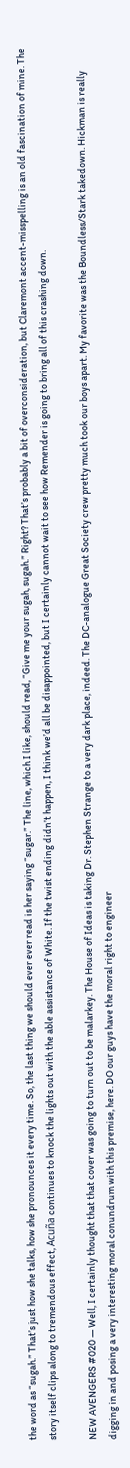the word as “sugah.” That’s just how she talks, how she pronounces it every time. So, the last thing we should ever ever read is her saying “sugar.” The line, which I like, should read, “Give me your sugah, sugah.” Right? That’s probably a bit of overconsideration, but Claremont accent-misspelling is an old fascination of mine. The story itself clips along to tremendous effect, Acuña continues to knock the lights out with the able assistance of White. If the twist ending didn’t happen, I think we’d all be disappointed, but I certainly cannot wait to see how Remender is going to bring all of this crashing down.

NEW AVENGERS #020 — Well, I certainly thought that that cover was going to turn out to be malarkey. The House of Ideas is taking Dr. Stephen Strange to a very dark place, indeed. The DC-analogue Great Society crew pretty much took our boys apart. My favorite was the Boundless/Stark takedown. Hickman is really digging in and posing a very interesting moral conundrum with this premise, here. DO our guys have the moral right to engineer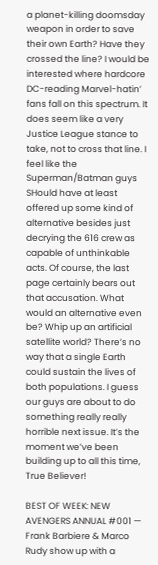a planet-killing doomsday weapon in order to save their own Earth? Have they crossed the line? I would be interested where hardcore DC-reading Marvel-hatin’ fans fall on this spectrum. It does seem like a very Justice League stance to take, not to cross that line. I feel like the Superman/Batman guys SHould have at least offered up some kind of alternative besides just decrying the 616 crew as capable of unthinkable acts. Of course, the last page certainly bears out that accusation. What would an alternative even be? Whip up an artificial satellite world? There’s no way that a single Earth could sustain the lives of both populations. I guess our guys are about to do something really really horrible next issue. It’s the moment we’ve been building up to all this time, True Believer!

BEST OF WEEK: NEW AVENGERS ANNUAL #001 — Frank Barbiere & Marco Rudy show up with a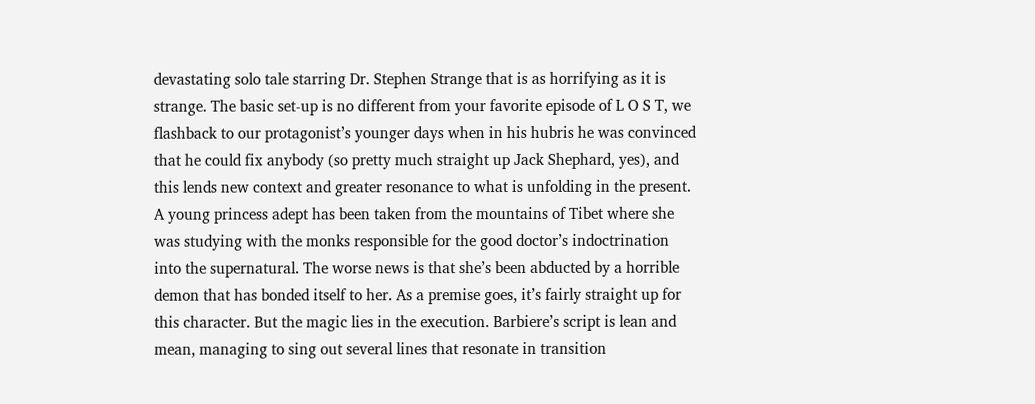devastating solo tale starring Dr. Stephen Strange that is as horrifying as it is strange. The basic set-up is no different from your favorite episode of L O S T, we flashback to our protagonist’s younger days when in his hubris he was convinced that he could fix anybody (so pretty much straight up Jack Shephard, yes), and this lends new context and greater resonance to what is unfolding in the present. A young princess adept has been taken from the mountains of Tibet where she was studying with the monks responsible for the good doctor’s indoctrination into the supernatural. The worse news is that she’s been abducted by a horrible demon that has bonded itself to her. As a premise goes, it’s fairly straight up for this character. But the magic lies in the execution. Barbiere’s script is lean and mean, managing to sing out several lines that resonate in transition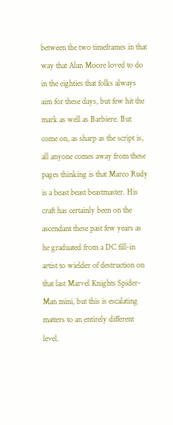between the two timeframes in that way that Alan Moore loved to do in the eighties that folks always aim for these days, but few hit the mark as well as Barbiere. But come on, as sharp as the script is, all anyone comes away from these pages thinking is that Marco Rudy is a beast beast beastmaster. His craft has certainly been on the ascendant these past few years as he graduated from a DC fill-in artist to wielder of destruction on that last Marvel Knights Spider-Man mini, but this is escalating matters to an entirely different level.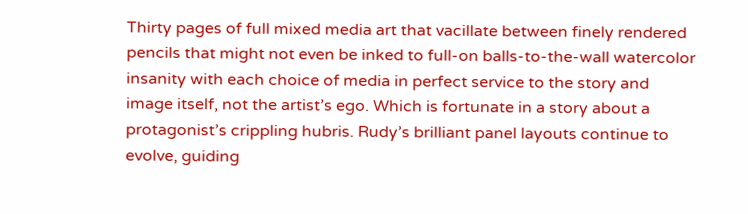Thirty pages of full mixed media art that vacillate between finely rendered pencils that might not even be inked to full-on balls-to-the-wall watercolor insanity with each choice of media in perfect service to the story and image itself, not the artist’s ego. Which is fortunate in a story about a protagonist’s crippling hubris. Rudy’s brilliant panel layouts continue to evolve, guiding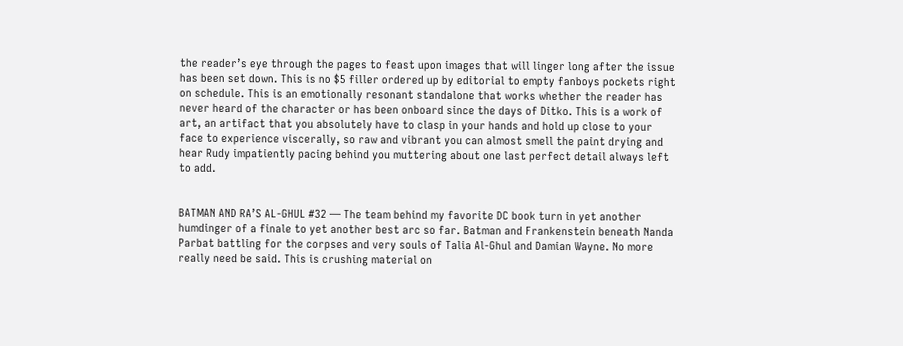the reader’s eye through the pages to feast upon images that will linger long after the issue has been set down. This is no $5 filler ordered up by editorial to empty fanboys pockets right on schedule. This is an emotionally resonant standalone that works whether the reader has never heard of the character or has been onboard since the days of Ditko. This is a work of art, an artifact that you absolutely have to clasp in your hands and hold up close to your face to experience viscerally, so raw and vibrant you can almost smell the paint drying and hear Rudy impatiently pacing behind you muttering about one last perfect detail always left to add.


BATMAN AND RA’S AL-GHUL #32 — The team behind my favorite DC book turn in yet another humdinger of a finale to yet another best arc so far. Batman and Frankenstein beneath Nanda Parbat battling for the corpses and very souls of Talia Al-Ghul and Damian Wayne. No more really need be said. This is crushing material on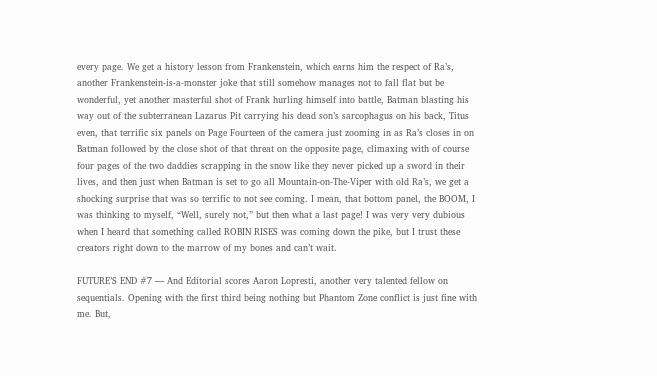every page. We get a history lesson from Frankenstein, which earns him the respect of Ra’s, another Frankenstein-is-a-monster joke that still somehow manages not to fall flat but be wonderful, yet another masterful shot of Frank hurling himself into battle, Batman blasting his way out of the subterranean Lazarus Pit carrying his dead son’s sarcophagus on his back, Titus even, that terrific six panels on Page Fourteen of the camera just zooming in as Ra’s closes in on Batman followed by the close shot of that threat on the opposite page, climaxing with of course four pages of the two daddies scrapping in the snow like they never picked up a sword in their lives, and then just when Batman is set to go all Mountain-on-The-Viper with old Ra’s, we get a shocking surprise that was so terrific to not see coming. I mean, that bottom panel, the BOOM, I was thinking to myself, “Well, surely not,” but then what a last page! I was very very dubious when I heard that something called ROBIN RISES was coming down the pike, but I trust these creators right down to the marrow of my bones and can’t wait.

FUTURE’S END #7 — And Editorial scores Aaron Lopresti, another very talented fellow on sequentials. Opening with the first third being nothing but Phantom Zone conflict is just fine with me. But,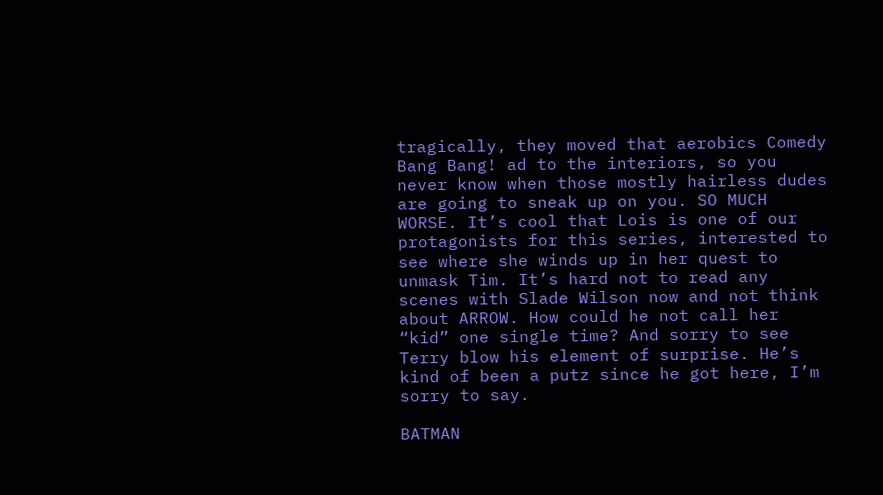tragically, they moved that aerobics Comedy Bang Bang! ad to the interiors, so you never know when those mostly hairless dudes are going to sneak up on you. SO MUCH WORSE. It’s cool that Lois is one of our protagonists for this series, interested to see where she winds up in her quest to unmask Tim. It’s hard not to read any scenes with Slade Wilson now and not think about ARROW. How could he not call her “kid” one single time? And sorry to see Terry blow his element of surprise. He’s kind of been a putz since he got here, I’m sorry to say.

BATMAN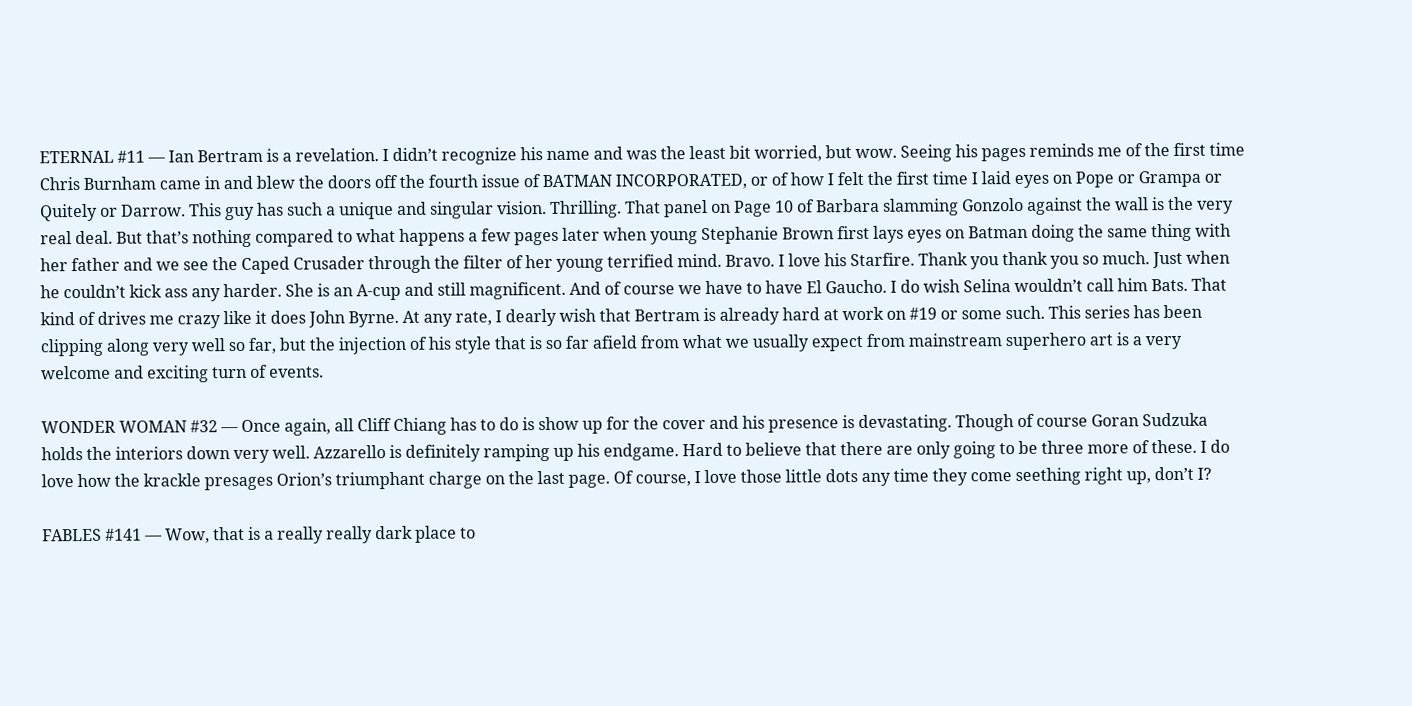ETERNAL #11 — Ian Bertram is a revelation. I didn’t recognize his name and was the least bit worried, but wow. Seeing his pages reminds me of the first time Chris Burnham came in and blew the doors off the fourth issue of BATMAN INCORPORATED, or of how I felt the first time I laid eyes on Pope or Grampa or Quitely or Darrow. This guy has such a unique and singular vision. Thrilling. That panel on Page 10 of Barbara slamming Gonzolo against the wall is the very real deal. But that’s nothing compared to what happens a few pages later when young Stephanie Brown first lays eyes on Batman doing the same thing with her father and we see the Caped Crusader through the filter of her young terrified mind. Bravo. I love his Starfire. Thank you thank you so much. Just when he couldn’t kick ass any harder. She is an A-cup and still magnificent. And of course we have to have El Gaucho. I do wish Selina wouldn’t call him Bats. That kind of drives me crazy like it does John Byrne. At any rate, I dearly wish that Bertram is already hard at work on #19 or some such. This series has been clipping along very well so far, but the injection of his style that is so far afield from what we usually expect from mainstream superhero art is a very welcome and exciting turn of events.

WONDER WOMAN #32 — Once again, all Cliff Chiang has to do is show up for the cover and his presence is devastating. Though of course Goran Sudzuka holds the interiors down very well. Azzarello is definitely ramping up his endgame. Hard to believe that there are only going to be three more of these. I do love how the krackle presages Orion’s triumphant charge on the last page. Of course, I love those little dots any time they come seething right up, don’t I?

FABLES #141 — Wow, that is a really really dark place to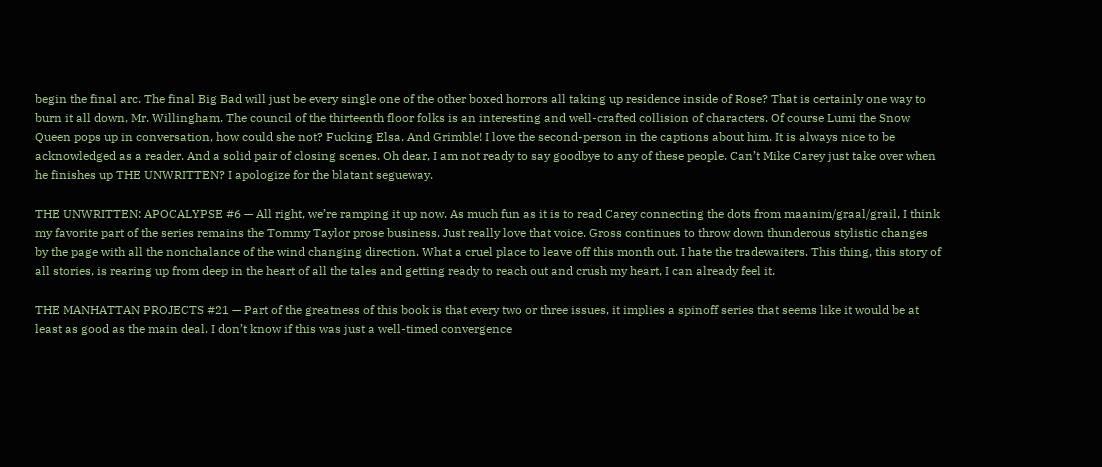begin the final arc. The final Big Bad will just be every single one of the other boxed horrors all taking up residence inside of Rose? That is certainly one way to burn it all down, Mr. Willingham. The council of the thirteenth floor folks is an interesting and well-crafted collision of characters. Of course Lumi the Snow Queen pops up in conversation, how could she not? Fucking Elsa. And Grimble! I love the second-person in the captions about him. It is always nice to be acknowledged as a reader. And a solid pair of closing scenes. Oh dear, I am not ready to say goodbye to any of these people. Can’t Mike Carey just take over when he finishes up THE UNWRITTEN? I apologize for the blatant segueway.

THE UNWRITTEN: APOCALYPSE #6 — All right, we’re ramping it up now. As much fun as it is to read Carey connecting the dots from maanim/graal/grail, I think my favorite part of the series remains the Tommy Taylor prose business. Just really love that voice. Gross continues to throw down thunderous stylistic changes by the page with all the nonchalance of the wind changing direction. What a cruel place to leave off this month out. I hate the tradewaiters. This thing, this story of all stories, is rearing up from deep in the heart of all the tales and getting ready to reach out and crush my heart, I can already feel it.

THE MANHATTAN PROJECTS #21 — Part of the greatness of this book is that every two or three issues, it implies a spinoff series that seems like it would be at least as good as the main deal. I don’t know if this was just a well-timed convergence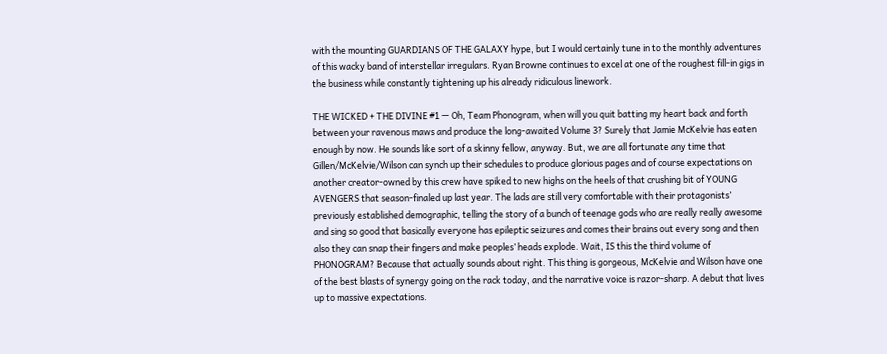with the mounting GUARDIANS OF THE GALAXY hype, but I would certainly tune in to the monthly adventures of this wacky band of interstellar irregulars. Ryan Browne continues to excel at one of the roughest fill-in gigs in the business while constantly tightening up his already ridiculous linework.

THE WICKED + THE DIVINE #1 — Oh, Team Phonogram, when will you quit batting my heart back and forth between your ravenous maws and produce the long-awaited Volume 3? Surely that Jamie McKelvie has eaten enough by now. He sounds like sort of a skinny fellow, anyway. But, we are all fortunate any time that Gillen/McKelvie/Wilson can synch up their schedules to produce glorious pages and of course expectations on another creator-owned by this crew have spiked to new highs on the heels of that crushing bit of YOUNG AVENGERS that season-finaled up last year. The lads are still very comfortable with their protagonists’ previously established demographic, telling the story of a bunch of teenage gods who are really really awesome and sing so good that basically everyone has epileptic seizures and comes their brains out every song and then also they can snap their fingers and make peoples’ heads explode. Wait, IS this the third volume of PHONOGRAM? Because that actually sounds about right. This thing is gorgeous, McKelvie and Wilson have one of the best blasts of synergy going on the rack today, and the narrative voice is razor-sharp. A debut that lives up to massive expectations.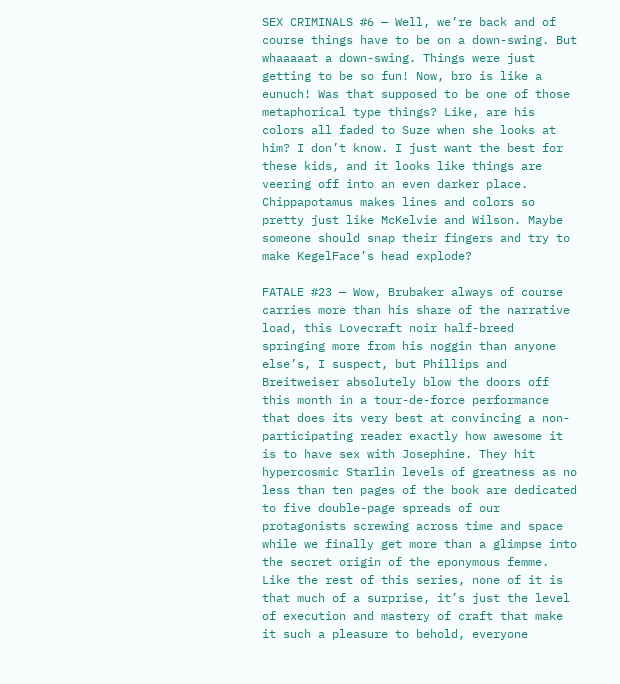SEX CRIMINALS #6 — Well, we’re back and of course things have to be on a down-swing. But whaaaaat a down-swing. Things were just getting to be so fun! Now, bro is like a eunuch! Was that supposed to be one of those metaphorical type things? Like, are his colors all faded to Suze when she looks at him? I don’t know. I just want the best for these kids, and it looks like things are veering off into an even darker place. Chippapotamus makes lines and colors so pretty just like McKelvie and Wilson. Maybe someone should snap their fingers and try to make KegelFace’s head explode?

FATALE #23 — Wow, Brubaker always of course carries more than his share of the narrative load, this Lovecraft noir half-breed springing more from his noggin than anyone else’s, I suspect, but Phillips and Breitweiser absolutely blow the doors off this month in a tour-de-force performance that does its very best at convincing a non-participating reader exactly how awesome it is to have sex with Josephine. They hit hypercosmic Starlin levels of greatness as no less than ten pages of the book are dedicated to five double-page spreads of our protagonists screwing across time and space while we finally get more than a glimpse into the secret origin of the eponymous femme. Like the rest of this series, none of it is that much of a surprise, it’s just the level of execution and mastery of craft that make it such a pleasure to behold, everyone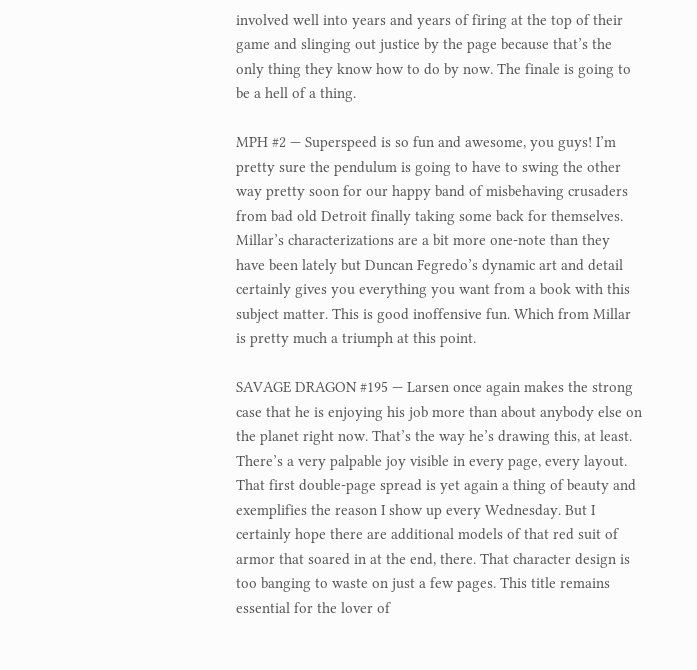involved well into years and years of firing at the top of their game and slinging out justice by the page because that’s the only thing they know how to do by now. The finale is going to be a hell of a thing.

MPH #2 — Superspeed is so fun and awesome, you guys! I’m pretty sure the pendulum is going to have to swing the other way pretty soon for our happy band of misbehaving crusaders from bad old Detroit finally taking some back for themselves. Millar’s characterizations are a bit more one-note than they have been lately but Duncan Fegredo’s dynamic art and detail certainly gives you everything you want from a book with this subject matter. This is good inoffensive fun. Which from Millar is pretty much a triumph at this point.

SAVAGE DRAGON #195 — Larsen once again makes the strong case that he is enjoying his job more than about anybody else on the planet right now. That’s the way he’s drawing this, at least. There’s a very palpable joy visible in every page, every layout. That first double-page spread is yet again a thing of beauty and exemplifies the reason I show up every Wednesday. But I certainly hope there are additional models of that red suit of armor that soared in at the end, there. That character design is too banging to waste on just a few pages. This title remains essential for the lover of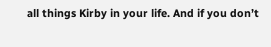all things Kirby in your life. And if you don’t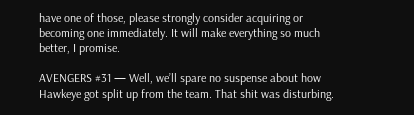have one of those, please strongly consider acquiring or becoming one immediately. It will make everything so much better, I promise.

AVENGERS #31 — Well, we’ll spare no suspense about how Hawkeye got split up from the team. That shit was disturbing.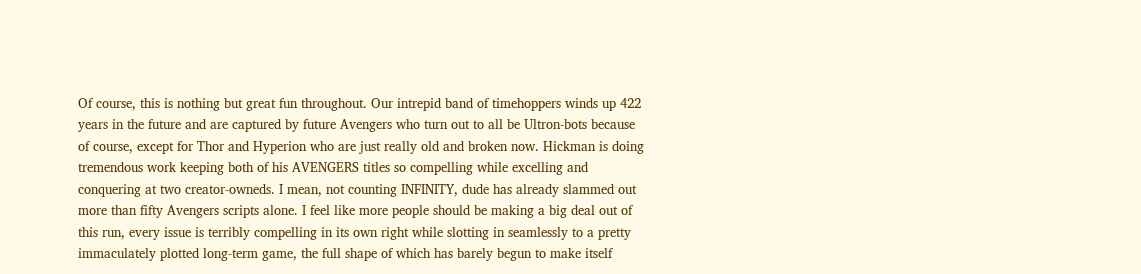Of course, this is nothing but great fun throughout. Our intrepid band of timehoppers winds up 422 years in the future and are captured by future Avengers who turn out to all be Ultron-bots because of course, except for Thor and Hyperion who are just really old and broken now. Hickman is doing tremendous work keeping both of his AVENGERS titles so compelling while excelling and conquering at two creator-owneds. I mean, not counting INFINITY, dude has already slammed out more than fifty Avengers scripts alone. I feel like more people should be making a big deal out of this run, every issue is terribly compelling in its own right while slotting in seamlessly to a pretty immaculately plotted long-term game, the full shape of which has barely begun to make itself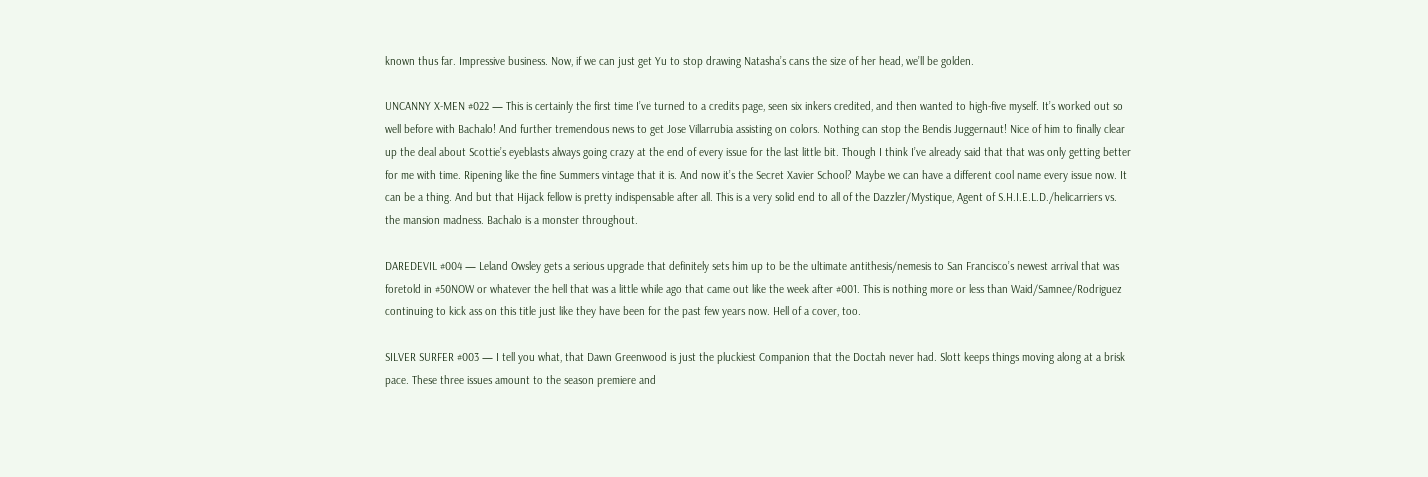known thus far. Impressive business. Now, if we can just get Yu to stop drawing Natasha’s cans the size of her head, we’ll be golden.

UNCANNY X-MEN #022 — This is certainly the first time I’ve turned to a credits page, seen six inkers credited, and then wanted to high-five myself. It’s worked out so well before with Bachalo! And further tremendous news to get Jose Villarrubia assisting on colors. Nothing can stop the Bendis Juggernaut! Nice of him to finally clear up the deal about Scottie’s eyeblasts always going crazy at the end of every issue for the last little bit. Though I think I’ve already said that that was only getting better for me with time. Ripening like the fine Summers vintage that it is. And now it’s the Secret Xavier School? Maybe we can have a different cool name every issue now. It can be a thing. And but that Hijack fellow is pretty indispensable after all. This is a very solid end to all of the Dazzler/Mystique, Agent of S.H.I.E.L.D./helicarriers vs. the mansion madness. Bachalo is a monster throughout.

DAREDEVIL #004 — Leland Owsley gets a serious upgrade that definitely sets him up to be the ultimate antithesis/nemesis to San Francisco’s newest arrival that was foretold in #50NOW or whatever the hell that was a little while ago that came out like the week after #001. This is nothing more or less than Waid/Samnee/Rodriguez continuing to kick ass on this title just like they have been for the past few years now. Hell of a cover, too.

SILVER SURFER #003 — I tell you what, that Dawn Greenwood is just the pluckiest Companion that the Doctah never had. Slott keeps things moving along at a brisk pace. These three issues amount to the season premiere and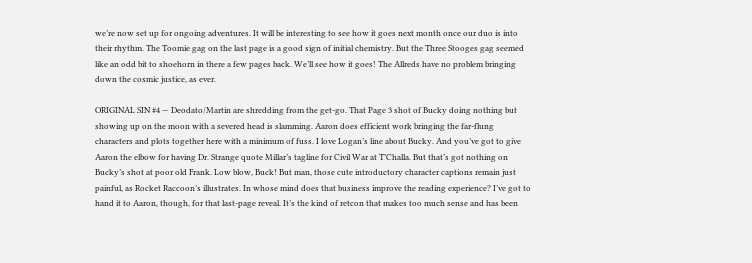we’re now set up for ongoing adventures. It will be interesting to see how it goes next month once our duo is into their rhythm. The Toomie gag on the last page is a good sign of initial chemistry. But the Three Stooges gag seemed like an odd bit to shoehorn in there a few pages back. We’ll see how it goes! The Allreds have no problem bringing down the cosmic justice, as ever.

ORIGINAL SIN #4 — Deodato/Martin are shredding from the get-go. That Page 3 shot of Bucky doing nothing but showing up on the moon with a severed head is slamming. Aaron does efficient work bringing the far-flung characters and plots together here with a minimum of fuss. I love Logan’s line about Bucky. And you’ve got to give Aaron the elbow for having Dr. Strange quote Millar’s tagline for Civil War at T’Challa. But that’s got nothing on Bucky’s shot at poor old Frank. Low blow, Buck! But man, those cute introductory character captions remain just painful, as Rocket Raccoon’s illustrates. In whose mind does that business improve the reading experience? I’ve got to hand it to Aaron, though, for that last-page reveal. It’s the kind of retcon that makes too much sense and has been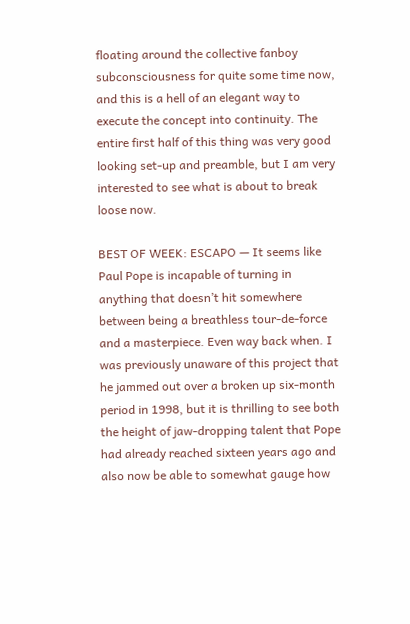floating around the collective fanboy subconsciousness for quite some time now, and this is a hell of an elegant way to execute the concept into continuity. The entire first half of this thing was very good looking set-up and preamble, but I am very interested to see what is about to break loose now.

BEST OF WEEK: ESCAPO — It seems like Paul Pope is incapable of turning in anything that doesn’t hit somewhere between being a breathless tour-de-force and a masterpiece. Even way back when. I was previously unaware of this project that he jammed out over a broken up six-month period in 1998, but it is thrilling to see both the height of jaw-dropping talent that Pope had already reached sixteen years ago and also now be able to somewhat gauge how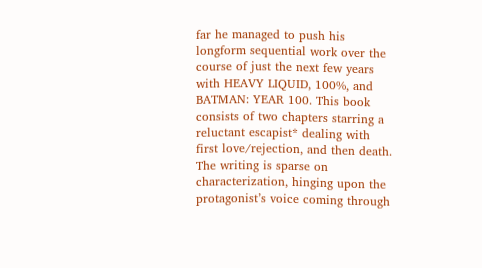far he managed to push his longform sequential work over the course of just the next few years with HEAVY LIQUID, 100%, and BATMAN: YEAR 100. This book consists of two chapters starring a reluctant escapist* dealing with first love/rejection, and then death. The writing is sparse on characterization, hinging upon the protagonist’s voice coming through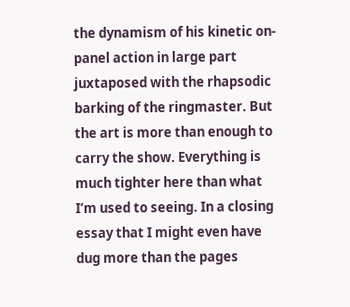the dynamism of his kinetic on-panel action in large part juxtaposed with the rhapsodic barking of the ringmaster. But the art is more than enough to carry the show. Everything is much tighter here than what I’m used to seeing. In a closing essay that I might even have dug more than the pages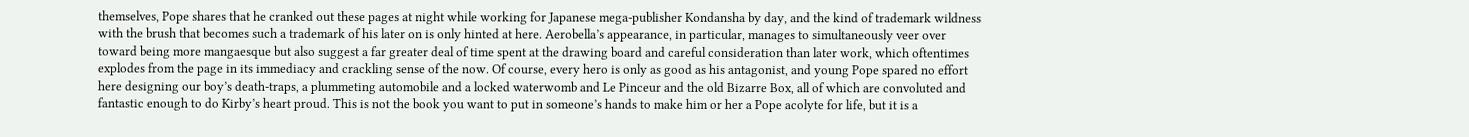themselves, Pope shares that he cranked out these pages at night while working for Japanese mega-publisher Kondansha by day, and the kind of trademark wildness with the brush that becomes such a trademark of his later on is only hinted at here. Aerobella’s appearance, in particular, manages to simultaneously veer over toward being more mangaesque but also suggest a far greater deal of time spent at the drawing board and careful consideration than later work, which oftentimes explodes from the page in its immediacy and crackling sense of the now. Of course, every hero is only as good as his antagonist, and young Pope spared no effort here designing our boy’s death-traps, a plummeting automobile and a locked waterwomb and Le Pinceur and the old Bizarre Box, all of which are convoluted and fantastic enough to do Kirby’s heart proud. This is not the book you want to put in someone’s hands to make him or her a Pope acolyte for life, but it is a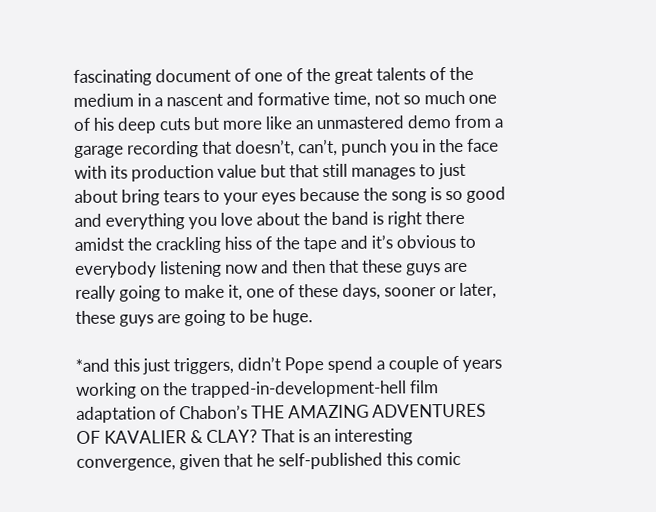fascinating document of one of the great talents of the medium in a nascent and formative time, not so much one of his deep cuts but more like an unmastered demo from a garage recording that doesn’t, can’t, punch you in the face with its production value but that still manages to just about bring tears to your eyes because the song is so good and everything you love about the band is right there amidst the crackling hiss of the tape and it’s obvious to everybody listening now and then that these guys are really going to make it, one of these days, sooner or later, these guys are going to be huge.

*and this just triggers, didn’t Pope spend a couple of years working on the trapped-in-development-hell film adaptation of Chabon’s THE AMAZING ADVENTURES OF KAVALIER & CLAY? That is an interesting convergence, given that he self-published this comic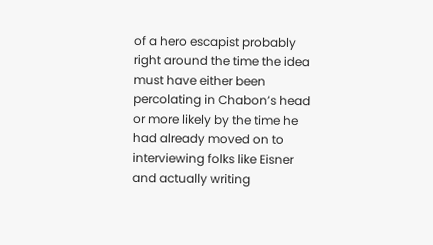of a hero escapist probably right around the time the idea must have either been percolating in Chabon’s head or more likely by the time he had already moved on to interviewing folks like Eisner and actually writing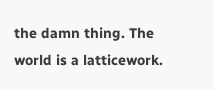the damn thing. The world is a latticework.